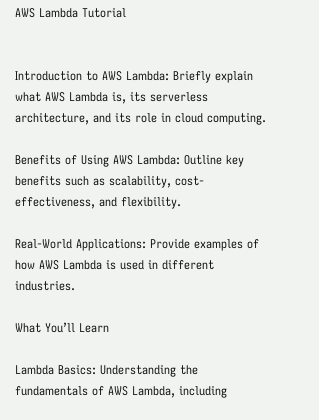AWS Lambda Tutorial


Introduction to AWS Lambda: Briefly explain what AWS Lambda is, its serverless architecture, and its role in cloud computing.

Benefits of Using AWS Lambda: Outline key benefits such as scalability, cost-effectiveness, and flexibility.

Real-World Applications: Provide examples of how AWS Lambda is used in different industries.

What You’ll Learn

Lambda Basics: Understanding the fundamentals of AWS Lambda, including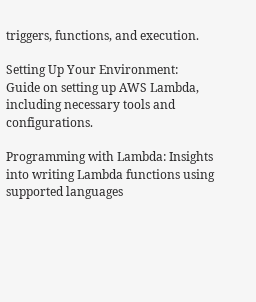triggers, functions, and execution.

Setting Up Your Environment: Guide on setting up AWS Lambda, including necessary tools and configurations.

Programming with Lambda: Insights into writing Lambda functions using supported languages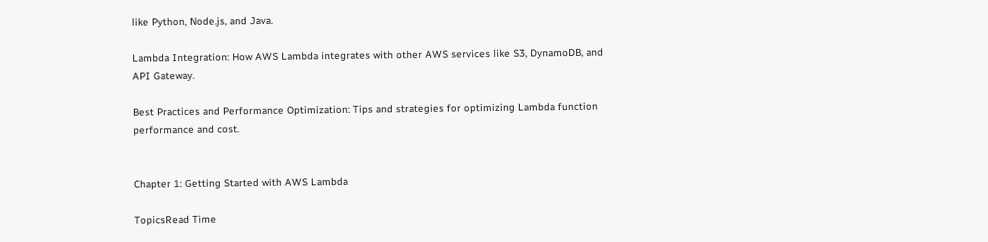like Python, Node.js, and Java.

Lambda Integration: How AWS Lambda integrates with other AWS services like S3, DynamoDB, and API Gateway.

Best Practices and Performance Optimization: Tips and strategies for optimizing Lambda function performance and cost.


Chapter 1: Getting Started with AWS Lambda

TopicsRead Time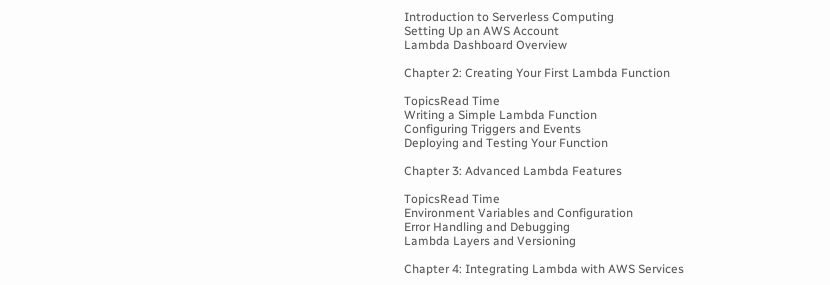Introduction to Serverless Computing
Setting Up an AWS Account
Lambda Dashboard Overview

Chapter 2: Creating Your First Lambda Function

TopicsRead Time
Writing a Simple Lambda Function
Configuring Triggers and Events
Deploying and Testing Your Function

Chapter 3: Advanced Lambda Features

TopicsRead Time
Environment Variables and Configuration
Error Handling and Debugging
Lambda Layers and Versioning

Chapter 4: Integrating Lambda with AWS Services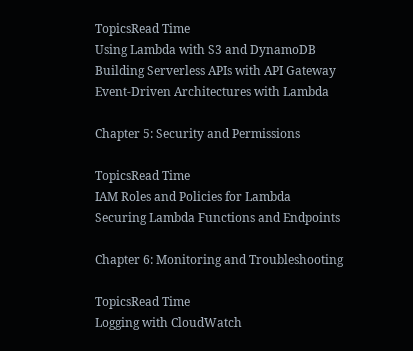TopicsRead Time
Using Lambda with S3 and DynamoDB
Building Serverless APIs with API Gateway
Event-Driven Architectures with Lambda

Chapter 5: Security and Permissions

TopicsRead Time
IAM Roles and Policies for Lambda
Securing Lambda Functions and Endpoints

Chapter 6: Monitoring and Troubleshooting

TopicsRead Time
Logging with CloudWatch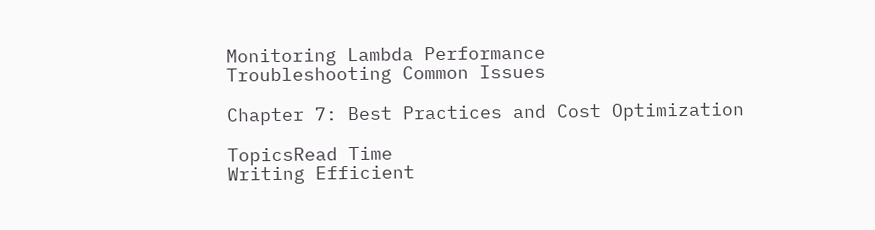Monitoring Lambda Performance
Troubleshooting Common Issues

Chapter 7: Best Practices and Cost Optimization

TopicsRead Time
Writing Efficient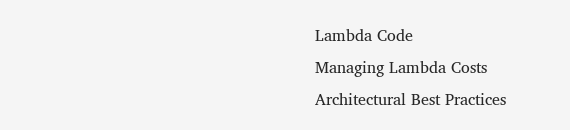Lambda Code
Managing Lambda Costs
Architectural Best Practices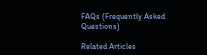FAQs (Frequently Asked Questions)

Related Articles